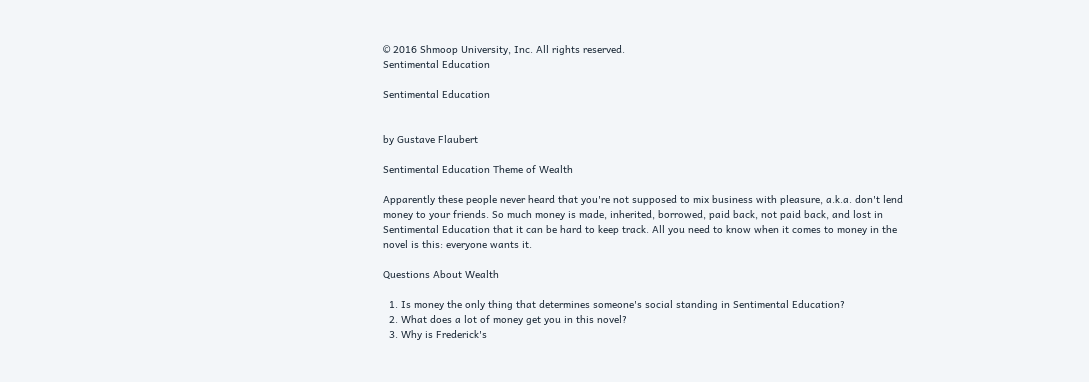© 2016 Shmoop University, Inc. All rights reserved.
Sentimental Education

Sentimental Education


by Gustave Flaubert

Sentimental Education Theme of Wealth

Apparently these people never heard that you're not supposed to mix business with pleasure, a.k.a. don't lend money to your friends. So much money is made, inherited, borrowed, paid back, not paid back, and lost in Sentimental Education that it can be hard to keep track. All you need to know when it comes to money in the novel is this: everyone wants it.

Questions About Wealth

  1. Is money the only thing that determines someone's social standing in Sentimental Education?
  2. What does a lot of money get you in this novel?
  3. Why is Frederick's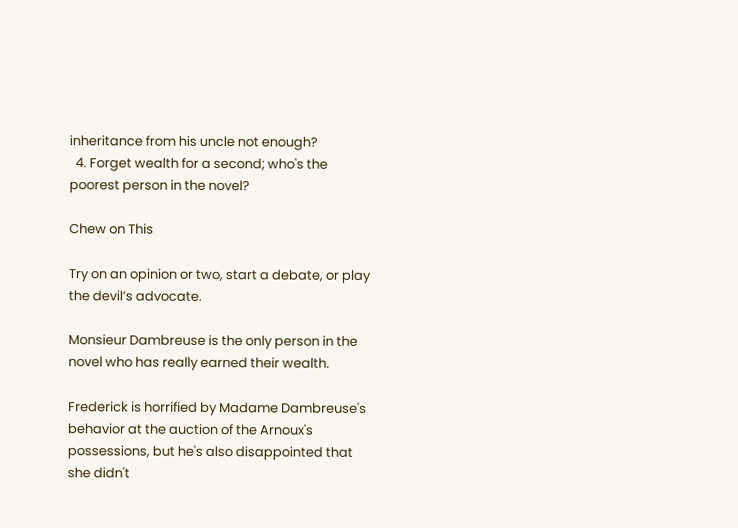inheritance from his uncle not enough?
  4. Forget wealth for a second; who's the poorest person in the novel?

Chew on This

Try on an opinion or two, start a debate, or play the devil’s advocate.

Monsieur Dambreuse is the only person in the novel who has really earned their wealth.

Frederick is horrified by Madame Dambreuse's behavior at the auction of the Arnoux's possessions, but he's also disappointed that she didn't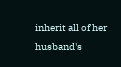inherit all of her husband's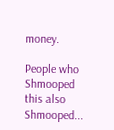money.

People who Shmooped this also Shmooped...